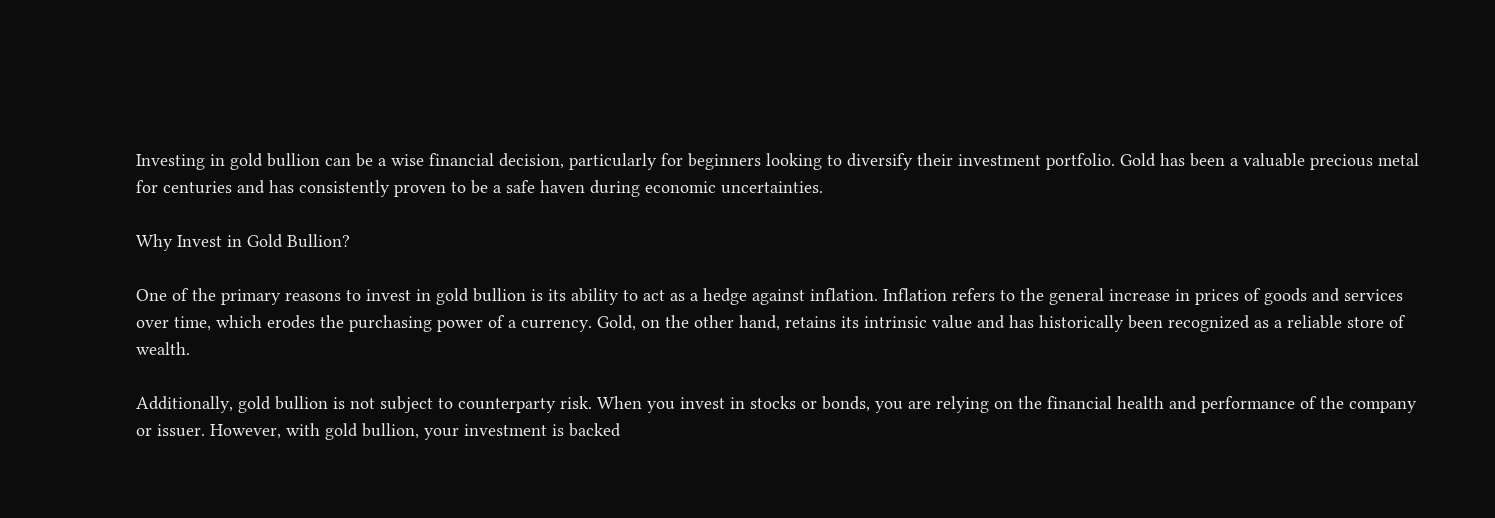Investing in gold bullion can be a wise financial decision, particularly for beginners looking to diversify their investment portfolio. Gold has been a valuable precious metal for centuries and has consistently proven to be a safe haven during economic uncertainties.

Why Invest in Gold Bullion?

One of the primary reasons to invest in gold bullion is its ability to act as a hedge against inflation. Inflation refers to the general increase in prices of goods and services over time, which erodes the purchasing power of a currency. Gold, on the other hand, retains its intrinsic value and has historically been recognized as a reliable store of wealth.

Additionally, gold bullion is not subject to counterparty risk. When you invest in stocks or bonds, you are relying on the financial health and performance of the company or issuer. However, with gold bullion, your investment is backed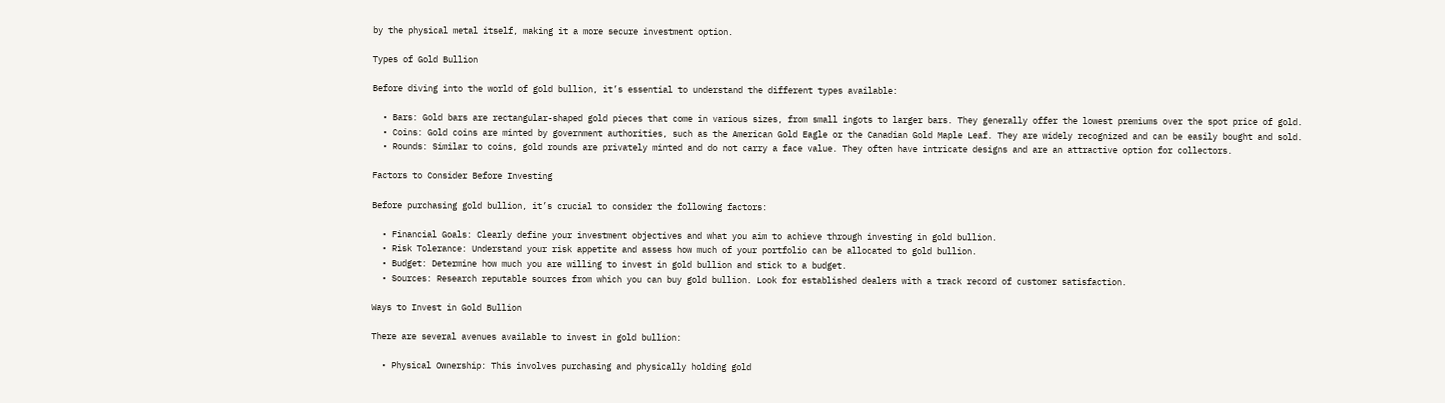by the physical metal itself, making it a more secure investment option.

Types of Gold Bullion

Before diving into the world of gold bullion, it’s essential to understand the different types available:

  • Bars: Gold bars are rectangular-shaped gold pieces that come in various sizes, from small ingots to larger bars. They generally offer the lowest premiums over the spot price of gold.
  • Coins: Gold coins are minted by government authorities, such as the American Gold Eagle or the Canadian Gold Maple Leaf. They are widely recognized and can be easily bought and sold.
  • Rounds: Similar to coins, gold rounds are privately minted and do not carry a face value. They often have intricate designs and are an attractive option for collectors.

Factors to Consider Before Investing

Before purchasing gold bullion, it’s crucial to consider the following factors:

  • Financial Goals: Clearly define your investment objectives and what you aim to achieve through investing in gold bullion.
  • Risk Tolerance: Understand your risk appetite and assess how much of your portfolio can be allocated to gold bullion.
  • Budget: Determine how much you are willing to invest in gold bullion and stick to a budget.
  • Sources: Research reputable sources from which you can buy gold bullion. Look for established dealers with a track record of customer satisfaction.

Ways to Invest in Gold Bullion

There are several avenues available to invest in gold bullion:

  • Physical Ownership: This involves purchasing and physically holding gold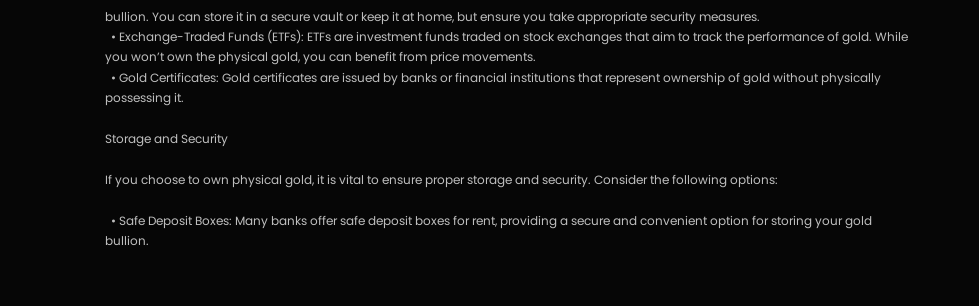bullion. You can store it in a secure vault or keep it at home, but ensure you take appropriate security measures.
  • Exchange-Traded Funds (ETFs): ETFs are investment funds traded on stock exchanges that aim to track the performance of gold. While you won’t own the physical gold, you can benefit from price movements.
  • Gold Certificates: Gold certificates are issued by banks or financial institutions that represent ownership of gold without physically possessing it.

Storage and Security

If you choose to own physical gold, it is vital to ensure proper storage and security. Consider the following options:

  • Safe Deposit Boxes: Many banks offer safe deposit boxes for rent, providing a secure and convenient option for storing your gold bullion.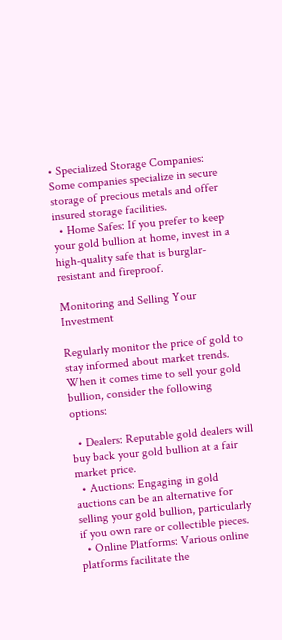• Specialized Storage Companies: Some companies specialize in secure storage of precious metals and offer insured storage facilities.
  • Home Safes: If you prefer to keep your gold bullion at home, invest in a high-quality safe that is burglar-resistant and fireproof.

Monitoring and Selling Your Investment

Regularly monitor the price of gold to stay informed about market trends. When it comes time to sell your gold bullion, consider the following options:

  • Dealers: Reputable gold dealers will buy back your gold bullion at a fair market price.
  • Auctions: Engaging in gold auctions can be an alternative for selling your gold bullion, particularly if you own rare or collectible pieces.
  • Online Platforms: Various online platforms facilitate the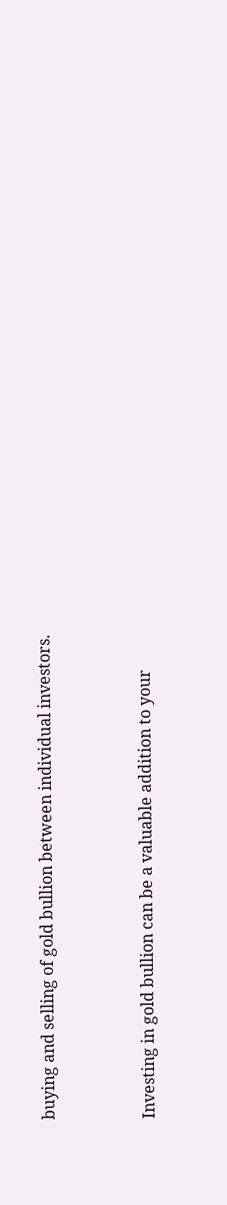buying and selling of gold bullion between individual investors.


Investing in gold bullion can be a valuable addition to your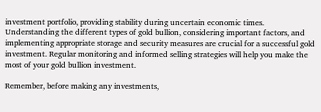investment portfolio, providing stability during uncertain economic times. Understanding the different types of gold bullion, considering important factors, and implementing appropriate storage and security measures are crucial for a successful gold investment. Regular monitoring and informed selling strategies will help you make the most of your gold bullion investment.

Remember, before making any investments,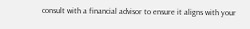consult with a financial advisor to ensure it aligns with your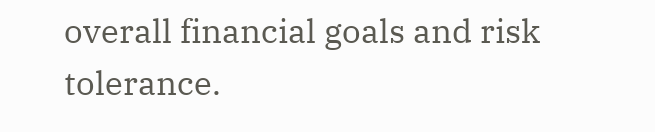overall financial goals and risk tolerance.